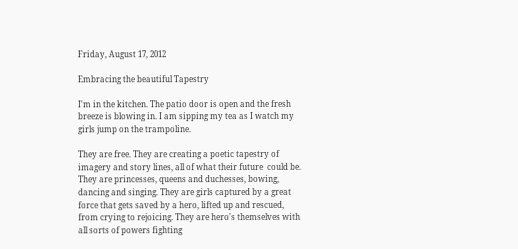Friday, August 17, 2012

Embracing the beautiful Tapestry

I'm in the kitchen. The patio door is open and the fresh breeze is blowing in. I am sipping my tea as I watch my girls jump on the trampoline.

They are free. They are creating a poetic tapestry of imagery and story lines, all of what their future  could be. They are princesses, queens and duchesses, bowing, dancing and singing. They are girls captured by a great force that gets saved by a hero, lifted up and rescued, from crying to rejoicing. They are hero's themselves with all sorts of powers fighting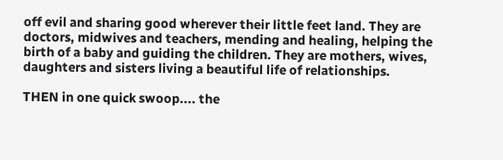off evil and sharing good wherever their little feet land. They are doctors, midwives and teachers, mending and healing, helping the birth of a baby and guiding the children. They are mothers, wives, daughters and sisters living a beautiful life of relationships.

THEN in one quick swoop.... the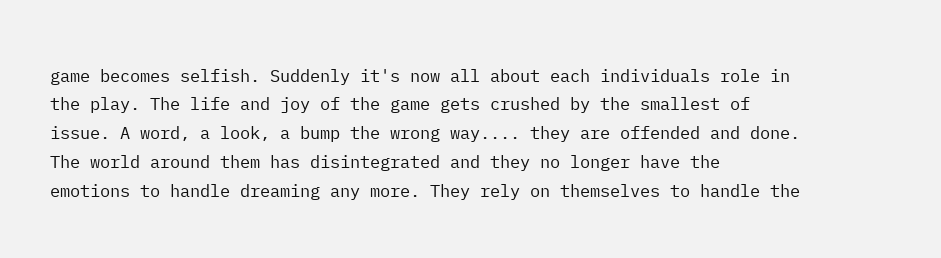game becomes selfish. Suddenly it's now all about each individuals role in the play. The life and joy of the game gets crushed by the smallest of issue. A word, a look, a bump the wrong way.... they are offended and done. The world around them has disintegrated and they no longer have the emotions to handle dreaming any more. They rely on themselves to handle the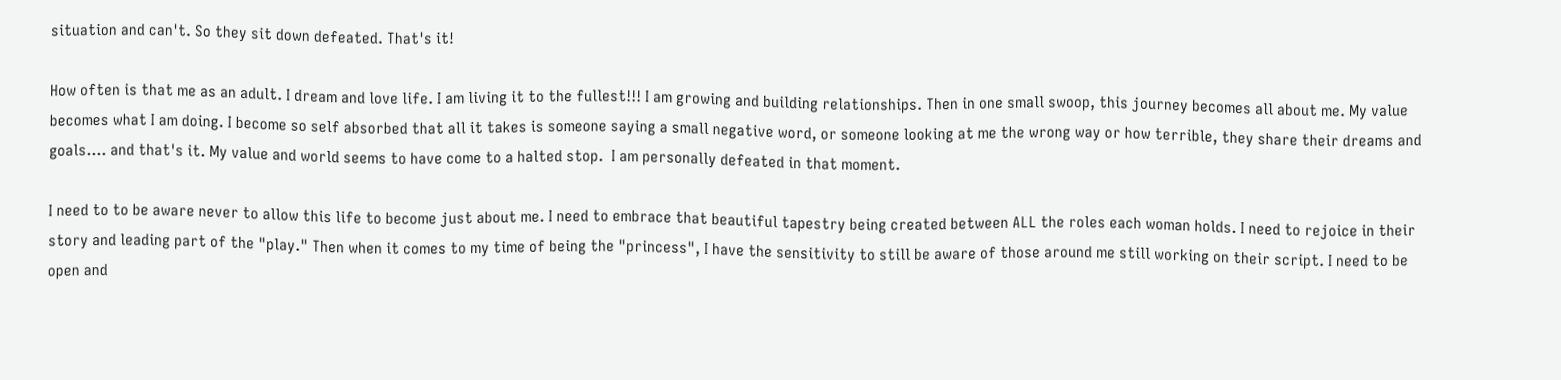situation and can't. So they sit down defeated. That's it!

How often is that me as an adult. I dream and love life. I am living it to the fullest!!! I am growing and building relationships. Then in one small swoop, this journey becomes all about me. My value becomes what I am doing. I become so self absorbed that all it takes is someone saying a small negative word, or someone looking at me the wrong way or how terrible, they share their dreams and goals.... and that's it. My value and world seems to have come to a halted stop.  I am personally defeated in that moment.

I need to to be aware never to allow this life to become just about me. I need to embrace that beautiful tapestry being created between ALL the roles each woman holds. I need to rejoice in their story and leading part of the "play." Then when it comes to my time of being the "princess", I have the sensitivity to still be aware of those around me still working on their script. I need to be open and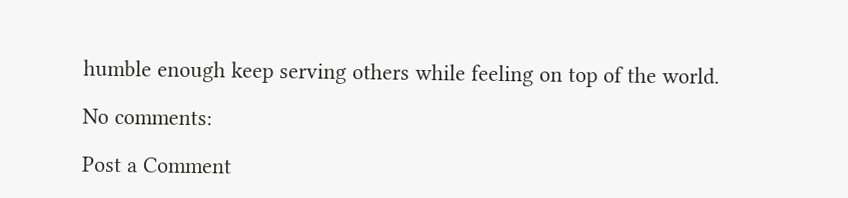humble enough keep serving others while feeling on top of the world.

No comments:

Post a Comment